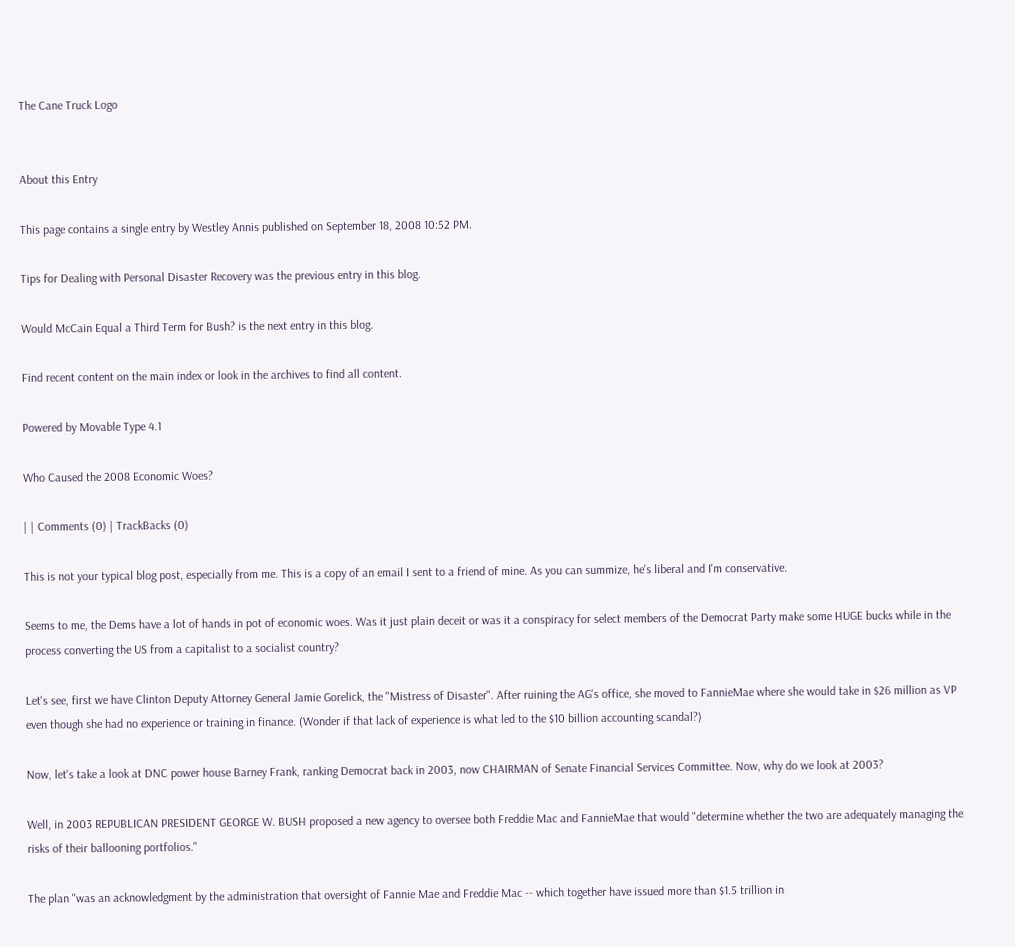The Cane Truck Logo


About this Entry

This page contains a single entry by Westley Annis published on September 18, 2008 10:52 PM.

Tips for Dealing with Personal Disaster Recovery was the previous entry in this blog.

Would McCain Equal a Third Term for Bush? is the next entry in this blog.

Find recent content on the main index or look in the archives to find all content.

Powered by Movable Type 4.1

Who Caused the 2008 Economic Woes?

| | Comments (0) | TrackBacks (0)

This is not your typical blog post, especially from me. This is a copy of an email I sent to a friend of mine. As you can summize, he's liberal and I'm conservative.

Seems to me, the Dems have a lot of hands in pot of economic woes. Was it just plain deceit or was it a conspiracy for select members of the Democrat Party make some HUGE bucks while in the process converting the US from a capitalist to a socialist country?

Let's see, first we have Clinton Deputy Attorney General Jamie Gorelick, the "Mistress of Disaster". After ruining the AG's office, she moved to FannieMae where she would take in $26 million as VP even though she had no experience or training in finance. (Wonder if that lack of experience is what led to the $10 billion accounting scandal?)

Now, let's take a look at DNC power house Barney Frank, ranking Democrat back in 2003, now CHAIRMAN of Senate Financial Services Committee. Now, why do we look at 2003?

Well, in 2003 REPUBLICAN PRESIDENT GEORGE W. BUSH proposed a new agency to oversee both Freddie Mac and FannieMae that would "determine whether the two are adequately managing the risks of their ballooning portfolios."

The plan "was an acknowledgment by the administration that oversight of Fannie Mae and Freddie Mac -- which together have issued more than $1.5 trillion in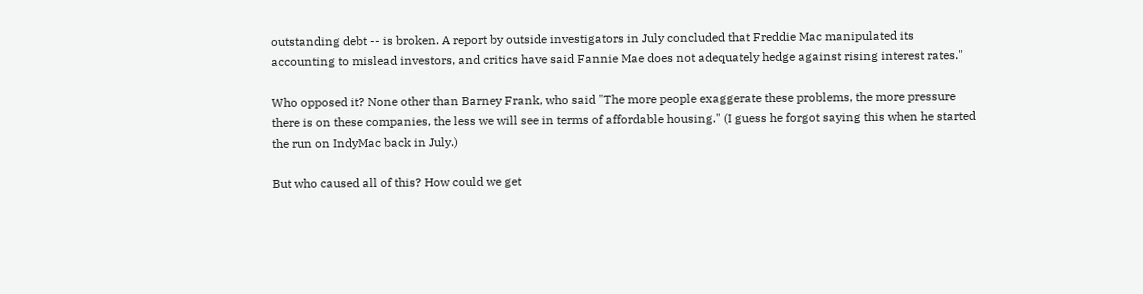outstanding debt -- is broken. A report by outside investigators in July concluded that Freddie Mac manipulated its accounting to mislead investors, and critics have said Fannie Mae does not adequately hedge against rising interest rates."

Who opposed it? None other than Barney Frank, who said "The more people exaggerate these problems, the more pressure there is on these companies, the less we will see in terms of affordable housing." (I guess he forgot saying this when he started the run on IndyMac back in July.)

But who caused all of this? How could we get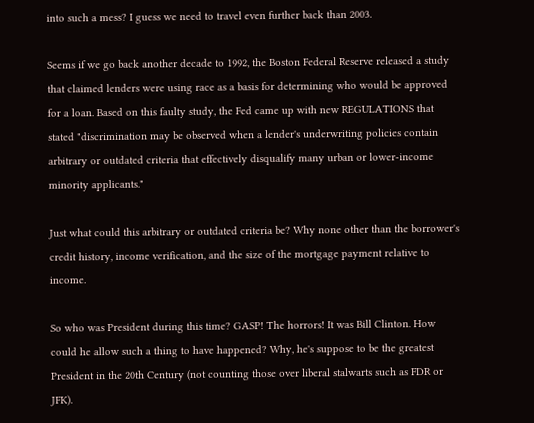into such a mess? I guess we need to travel even further back than 2003.

Seems if we go back another decade to 1992, the Boston Federal Reserve released a study that claimed lenders were using race as a basis for determining who would be approved for a loan. Based on this faulty study, the Fed came up with new REGULATIONS that stated "discrimination may be observed when a lender's underwriting policies contain arbitrary or outdated criteria that effectively disqualify many urban or lower-income minority applicants."

Just what could this arbitrary or outdated criteria be? Why none other than the borrower's credit history, income verification, and the size of the mortgage payment relative to income.

So who was President during this time? GASP! The horrors! It was Bill Clinton. How could he allow such a thing to have happened? Why, he's suppose to be the greatest President in the 20th Century (not counting those over liberal stalwarts such as FDR or JFK).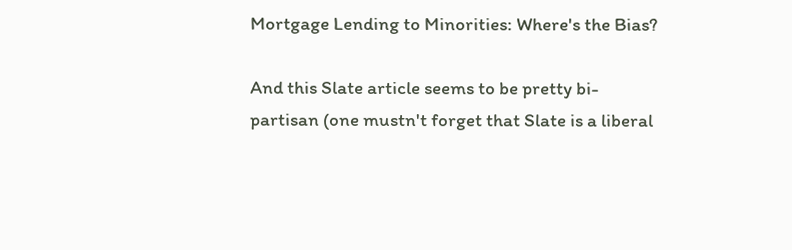Mortgage Lending to Minorities: Where's the Bias?

And this Slate article seems to be pretty bi-partisan (one mustn't forget that Slate is a liberal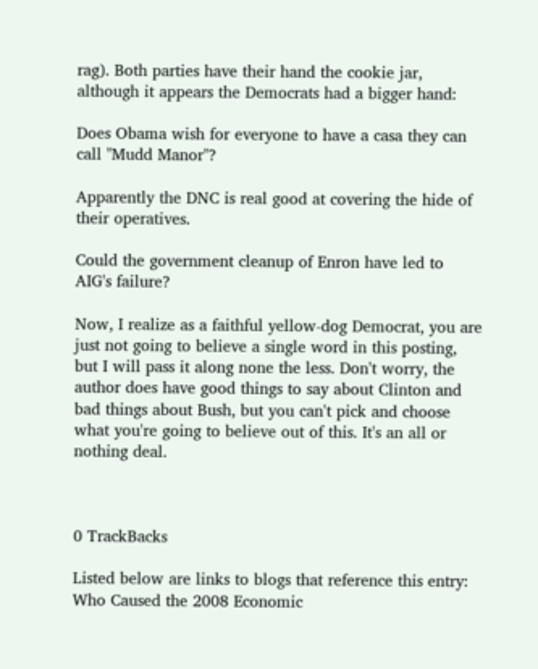rag). Both parties have their hand the cookie jar, although it appears the Democrats had a bigger hand:

Does Obama wish for everyone to have a casa they can call "Mudd Manor"?

Apparently the DNC is real good at covering the hide of their operatives.

Could the government cleanup of Enron have led to AIG's failure?

Now, I realize as a faithful yellow-dog Democrat, you are just not going to believe a single word in this posting, but I will pass it along none the less. Don't worry, the author does have good things to say about Clinton and bad things about Bush, but you can't pick and choose what you're going to believe out of this. It's an all or nothing deal.



0 TrackBacks

Listed below are links to blogs that reference this entry: Who Caused the 2008 Economic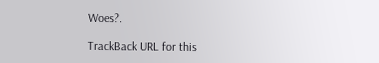Woes?.

TrackBack URL for this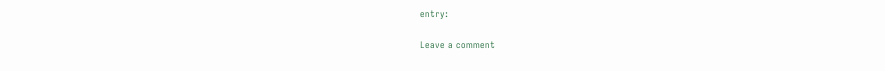entry:

Leave a comment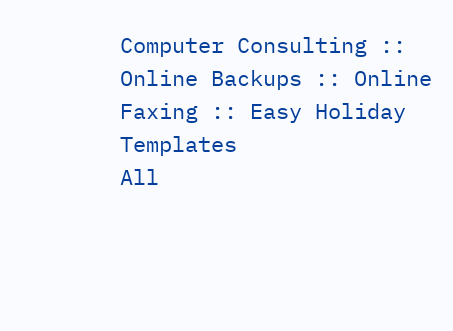Computer Consulting :: Online Backups :: Online Faxing :: Easy Holiday Templates
All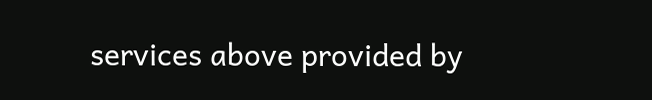services above provided by